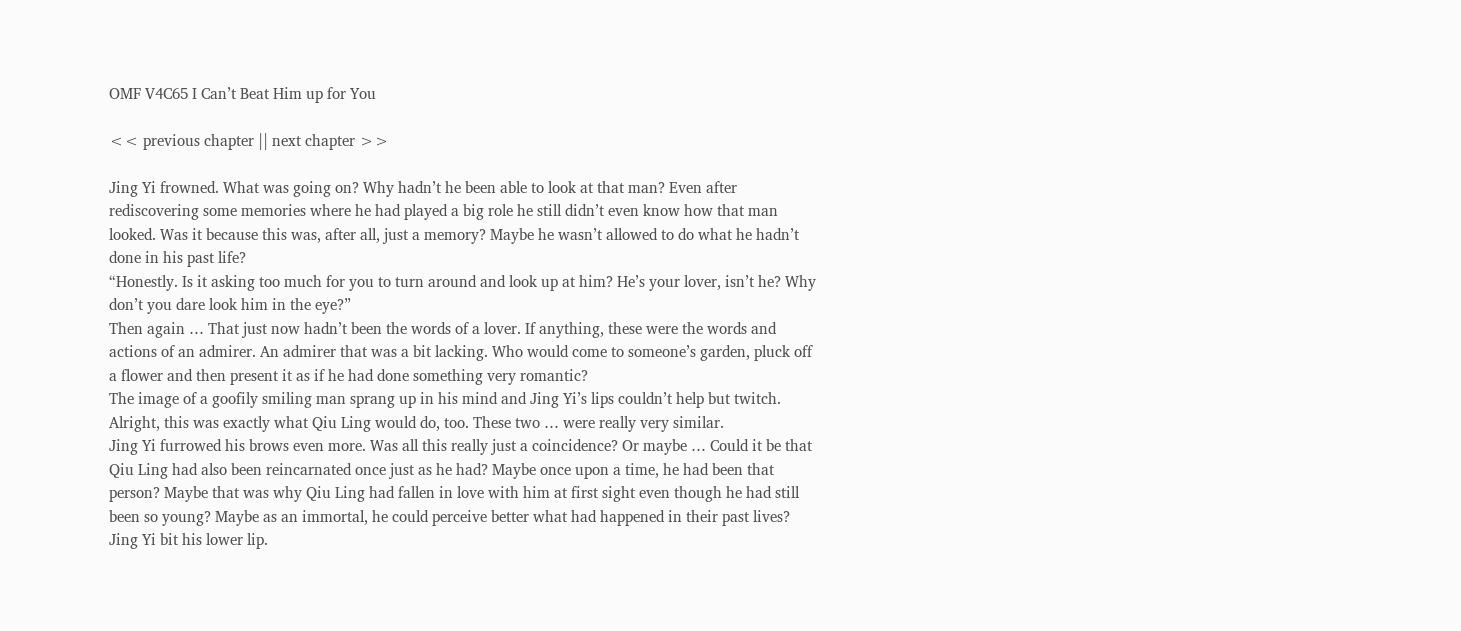OMF V4C65 I Can’t Beat Him up for You

<< previous chapter || next chapter >>

Jing Yi frowned. What was going on? Why hadn’t he been able to look at that man? Even after rediscovering some memories where he had played a big role he still didn’t even know how that man looked. Was it because this was, after all, just a memory? Maybe he wasn’t allowed to do what he hadn’t done in his past life?
“Honestly. Is it asking too much for you to turn around and look up at him? He’s your lover, isn’t he? Why don’t you dare look him in the eye?”
Then again … That just now hadn’t been the words of a lover. If anything, these were the words and actions of an admirer. An admirer that was a bit lacking. Who would come to someone’s garden, pluck off a flower and then present it as if he had done something very romantic?
The image of a goofily smiling man sprang up in his mind and Jing Yi’s lips couldn’t help but twitch. Alright, this was exactly what Qiu Ling would do, too. These two … were really very similar.
Jing Yi furrowed his brows even more. Was all this really just a coincidence? Or maybe … Could it be that Qiu Ling had also been reincarnated once just as he had? Maybe once upon a time, he had been that person? Maybe that was why Qiu Ling had fallen in love with him at first sight even though he had still been so young? Maybe as an immortal, he could perceive better what had happened in their past lives?
Jing Yi bit his lower lip.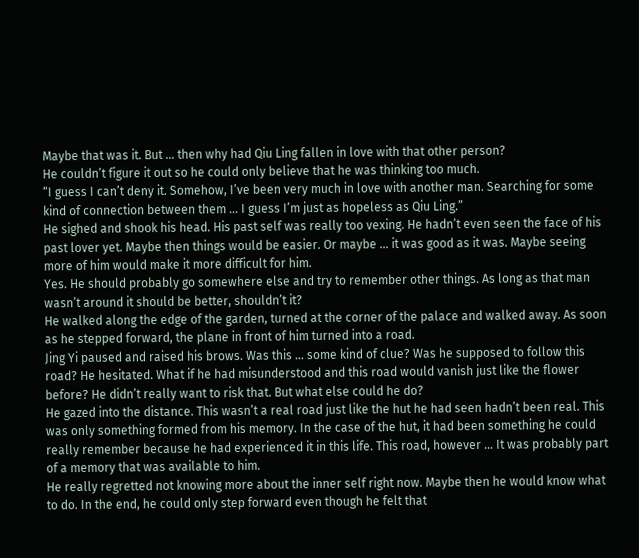Maybe that was it. But … then why had Qiu Ling fallen in love with that other person?
He couldn’t figure it out so he could only believe that he was thinking too much.
“I guess I can’t deny it. Somehow, I’ve been very much in love with another man. Searching for some kind of connection between them … I guess I’m just as hopeless as Qiu Ling.”
He sighed and shook his head. His past self was really too vexing. He hadn’t even seen the face of his past lover yet. Maybe then things would be easier. Or maybe … it was good as it was. Maybe seeing more of him would make it more difficult for him.
Yes. He should probably go somewhere else and try to remember other things. As long as that man wasn’t around it should be better, shouldn’t it?
He walked along the edge of the garden, turned at the corner of the palace and walked away. As soon as he stepped forward, the plane in front of him turned into a road.
Jing Yi paused and raised his brows. Was this … some kind of clue? Was he supposed to follow this road? He hesitated. What if he had misunderstood and this road would vanish just like the flower before? He didn’t really want to risk that. But what else could he do?
He gazed into the distance. This wasn’t a real road just like the hut he had seen hadn’t been real. This was only something formed from his memory. In the case of the hut, it had been something he could really remember because he had experienced it in this life. This road, however … It was probably part of a memory that was available to him.
He really regretted not knowing more about the inner self right now. Maybe then he would know what to do. In the end, he could only step forward even though he felt that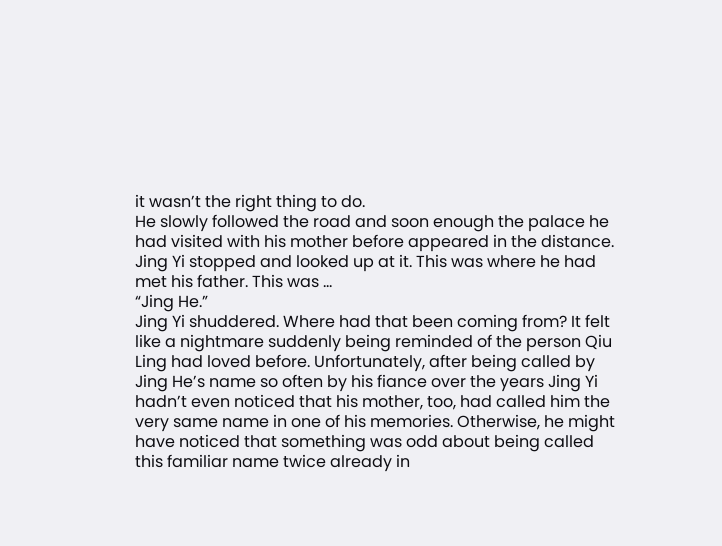it wasn’t the right thing to do.
He slowly followed the road and soon enough the palace he had visited with his mother before appeared in the distance. Jing Yi stopped and looked up at it. This was where he had met his father. This was …
“Jing He.”
Jing Yi shuddered. Where had that been coming from? It felt like a nightmare suddenly being reminded of the person Qiu Ling had loved before. Unfortunately, after being called by Jing He’s name so often by his fiance over the years Jing Yi hadn’t even noticed that his mother, too, had called him the very same name in one of his memories. Otherwise, he might have noticed that something was odd about being called this familiar name twice already in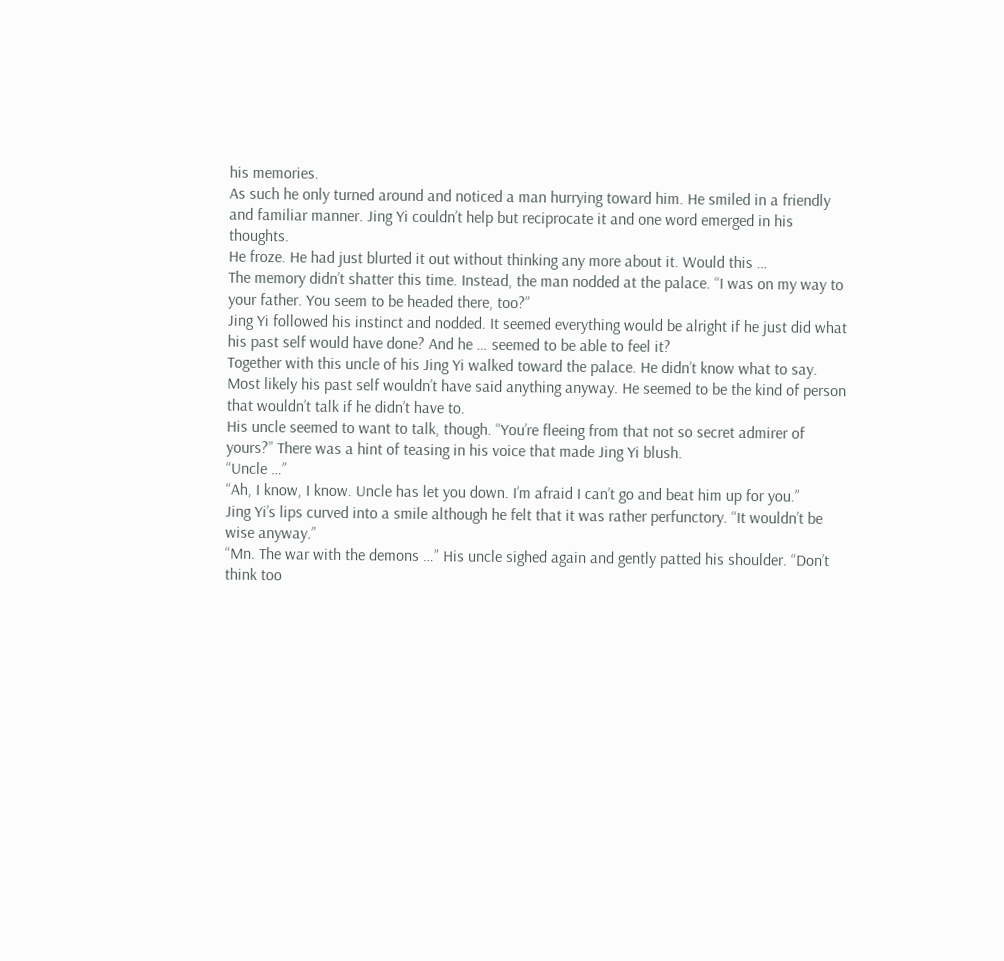his memories.
As such he only turned around and noticed a man hurrying toward him. He smiled in a friendly and familiar manner. Jing Yi couldn’t help but reciprocate it and one word emerged in his thoughts.
He froze. He had just blurted it out without thinking any more about it. Would this …
The memory didn’t shatter this time. Instead, the man nodded at the palace. “I was on my way to your father. You seem to be headed there, too?”
Jing Yi followed his instinct and nodded. It seemed everything would be alright if he just did what his past self would have done? And he … seemed to be able to feel it?
Together with this uncle of his Jing Yi walked toward the palace. He didn’t know what to say. Most likely his past self wouldn’t have said anything anyway. He seemed to be the kind of person that wouldn’t talk if he didn’t have to.
His uncle seemed to want to talk, though. “You’re fleeing from that not so secret admirer of yours?” There was a hint of teasing in his voice that made Jing Yi blush.
“Uncle …”
“Ah, I know, I know. Uncle has let you down. I’m afraid I can’t go and beat him up for you.”
Jing Yi’s lips curved into a smile although he felt that it was rather perfunctory. “It wouldn’t be wise anyway.”
“Mn. The war with the demons …” His uncle sighed again and gently patted his shoulder. “Don’t think too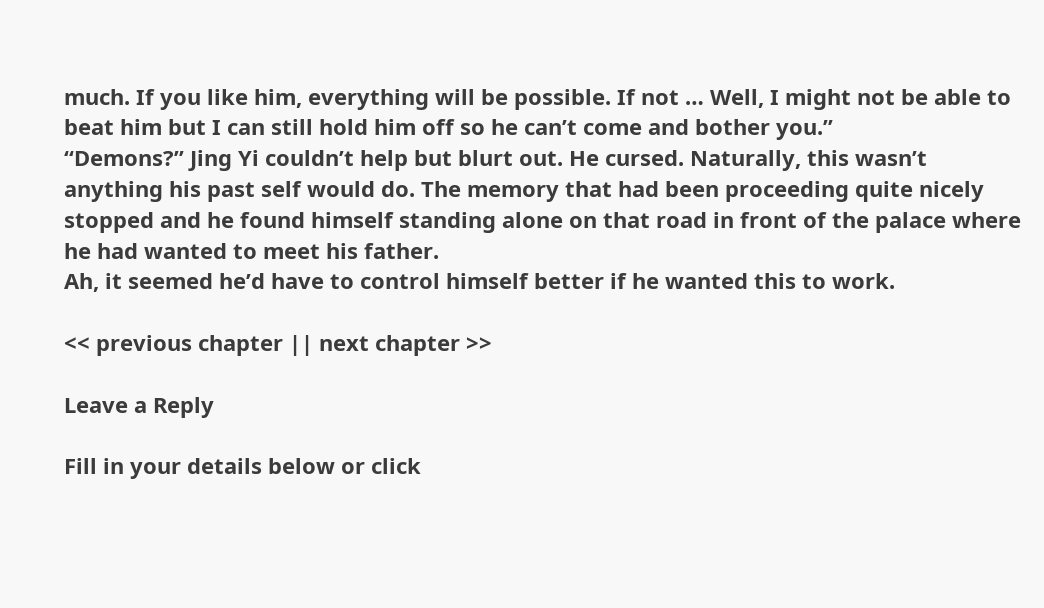much. If you like him, everything will be possible. If not … Well, I might not be able to beat him but I can still hold him off so he can’t come and bother you.”
“Demons?” Jing Yi couldn’t help but blurt out. He cursed. Naturally, this wasn’t anything his past self would do. The memory that had been proceeding quite nicely stopped and he found himself standing alone on that road in front of the palace where he had wanted to meet his father.
Ah, it seemed he’d have to control himself better if he wanted this to work.

<< previous chapter || next chapter >>

Leave a Reply

Fill in your details below or click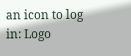an icon to log in: Logo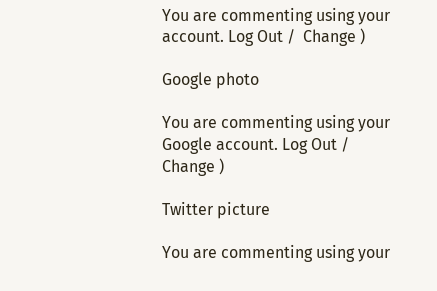You are commenting using your account. Log Out /  Change )

Google photo

You are commenting using your Google account. Log Out /  Change )

Twitter picture

You are commenting using your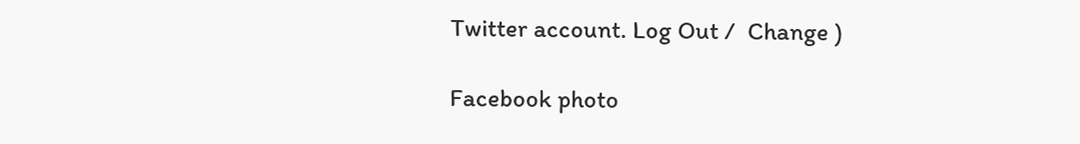Twitter account. Log Out /  Change )

Facebook photo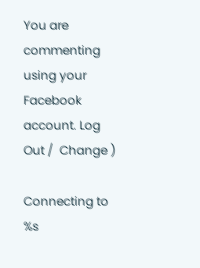You are commenting using your Facebook account. Log Out /  Change )

Connecting to %s